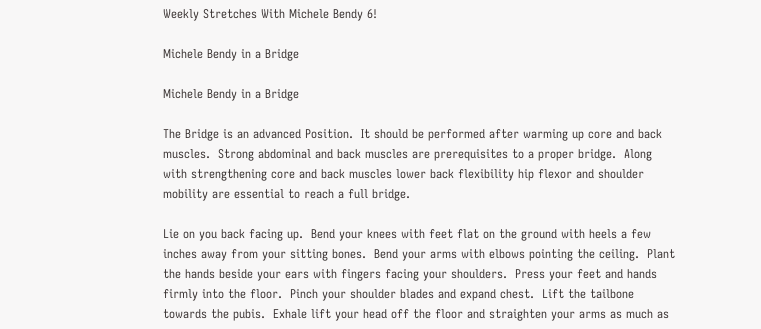Weekly Stretches With Michele Bendy 6!

Michele Bendy in a Bridge

Michele Bendy in a Bridge

The Bridge is an advanced Position.  It should be performed after warming up core and back muscles.  Strong abdominal and back muscles are prerequisites to a proper bridge.  Along with strengthening core and back muscles lower back flexibility hip flexor and shoulder mobility are essential to reach a full bridge.

Lie on you back facing up.  Bend your knees with feet flat on the ground with heels a few inches away from your sitting bones.  Bend your arms with elbows pointing the ceiling.  Plant the hands beside your ears with fingers facing your shoulders.  Press your feet and hands firmly into the floor.  Pinch your shoulder blades and expand chest.  Lift the tailbone towards the pubis.  Exhale lift your head off the floor and straighten your arms as much as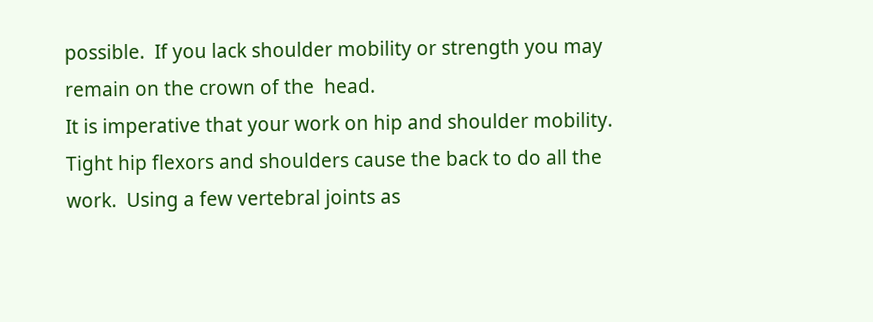possible.  If you lack shoulder mobility or strength you may remain on the crown of the  head.
It is imperative that your work on hip and shoulder mobility.  Tight hip flexors and shoulders cause the back to do all the work.  Using a few vertebral joints as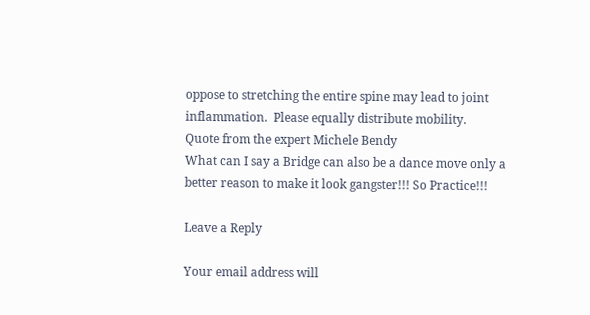oppose to stretching the entire spine may lead to joint inflammation.  Please equally distribute mobility.
Quote from the expert Michele Bendy
What can I say a Bridge can also be a dance move only a better reason to make it look gangster!!! So Practice!!!

Leave a Reply

Your email address will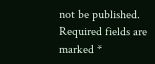not be published. Required fields are marked *